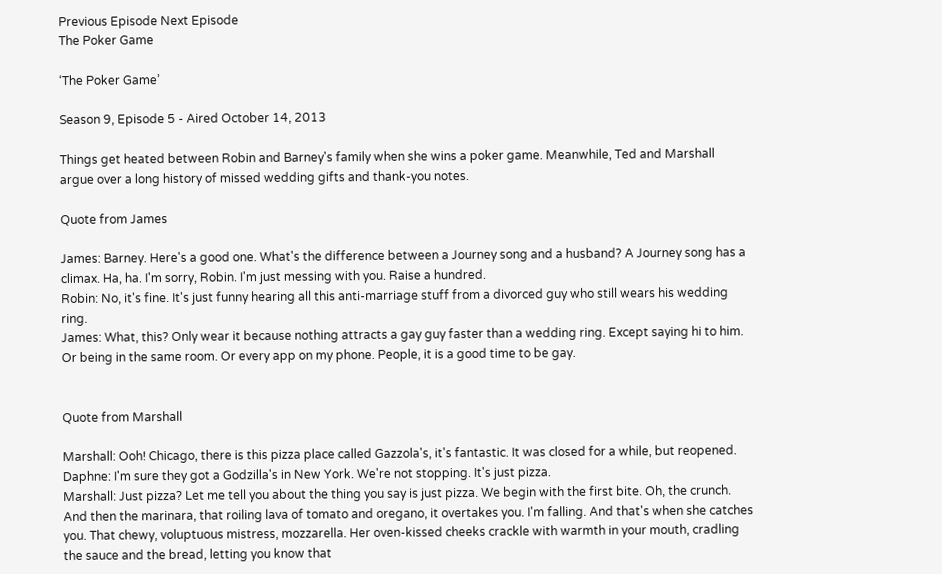Previous Episode Next Episode
The Poker Game

‘The Poker Game’

Season 9, Episode 5 - Aired October 14, 2013

Things get heated between Robin and Barney's family when she wins a poker game. Meanwhile, Ted and Marshall argue over a long history of missed wedding gifts and thank-you notes.

Quote from James

James: Barney. Here's a good one. What's the difference between a Journey song and a husband? A Journey song has a climax. Ha, ha. I'm sorry, Robin. I'm just messing with you. Raise a hundred.
Robin: No, it's fine. It's just funny hearing all this anti-marriage stuff from a divorced guy who still wears his wedding ring.
James: What, this? Only wear it because nothing attracts a gay guy faster than a wedding ring. Except saying hi to him. Or being in the same room. Or every app on my phone. People, it is a good time to be gay.


Quote from Marshall

Marshall: Ooh! Chicago, there is this pizza place called Gazzola's, it's fantastic. It was closed for a while, but reopened.
Daphne: I'm sure they got a Godzilla's in New York. We're not stopping. It's just pizza.
Marshall: Just pizza? Let me tell you about the thing you say is just pizza. We begin with the first bite. Oh, the crunch. And then the marinara, that roiling lava of tomato and oregano, it overtakes you. I'm falling. And that's when she catches you. That chewy, voluptuous mistress, mozzarella. Her oven-kissed cheeks crackle with warmth in your mouth, cradling the sauce and the bread, letting you know that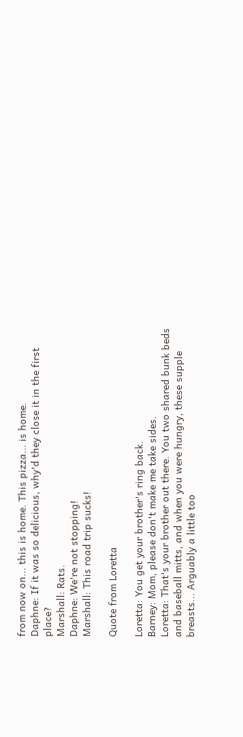from now on... this is home. This pizza... is home.
Daphne: If it was so delicious, why'd they close it in the first place?
Marshall: Rats.
Daphne: We're not stopping!
Marshall: This road trip sucks!

Quote from Loretta

Loretta: You get your brother's ring back.
Barney: Mom, please don't make me take sides.
Loretta: That's your brother out there. You two shared bunk beds and baseball mitts, and when you were hungry, these supple breasts... Arguably a little too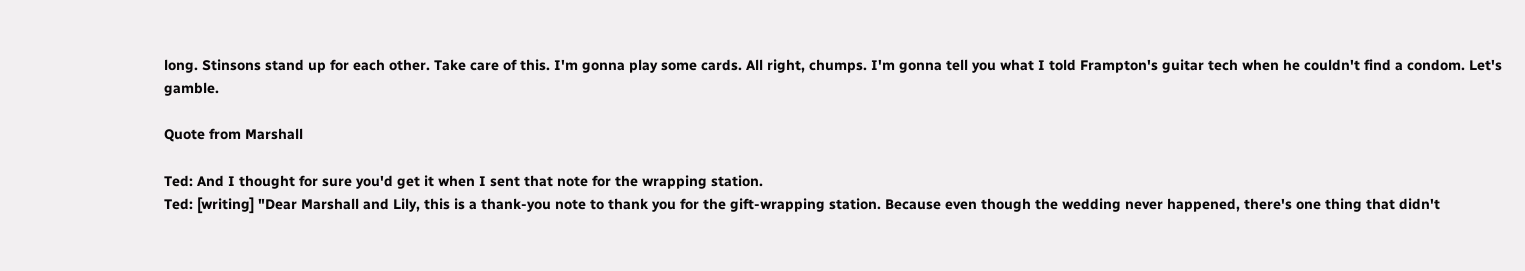long. Stinsons stand up for each other. Take care of this. I'm gonna play some cards. All right, chumps. I'm gonna tell you what I told Frampton's guitar tech when he couldn't find a condom. Let's gamble.

Quote from Marshall

Ted: And I thought for sure you'd get it when I sent that note for the wrapping station.
Ted: [writing] "Dear Marshall and Lily, this is a thank-you note to thank you for the gift-wrapping station. Because even though the wedding never happened, there's one thing that didn't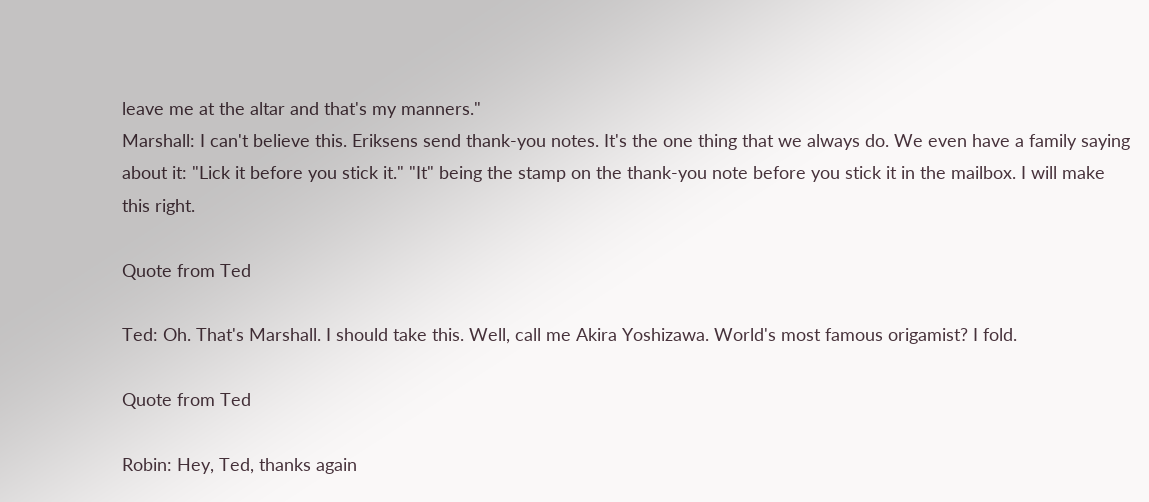leave me at the altar and that's my manners."
Marshall: I can't believe this. Eriksens send thank-you notes. It's the one thing that we always do. We even have a family saying about it: "Lick it before you stick it." "It" being the stamp on the thank-you note before you stick it in the mailbox. I will make this right.

Quote from Ted

Ted: Oh. That's Marshall. I should take this. Well, call me Akira Yoshizawa. World's most famous origamist? I fold.

Quote from Ted

Robin: Hey, Ted, thanks again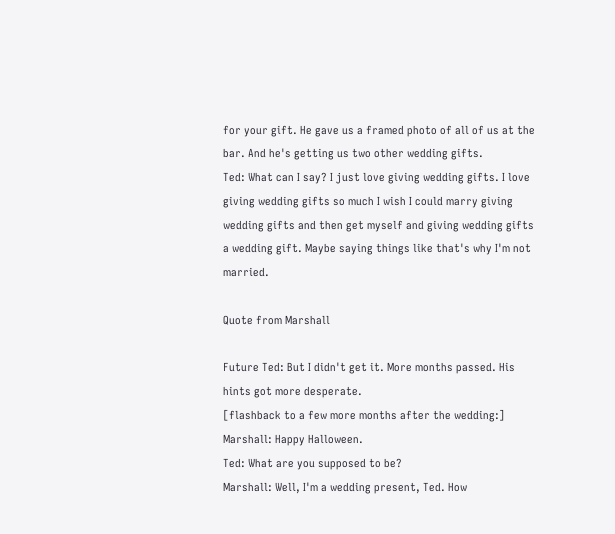for your gift. He gave us a framed photo of all of us at the bar. And he's getting us two other wedding gifts.
Ted: What can I say? I just love giving wedding gifts. I love giving wedding gifts so much I wish I could marry giving wedding gifts and then get myself and giving wedding gifts a wedding gift. Maybe saying things like that's why I'm not married.

Quote from Marshall

Future Ted: But I didn't get it. More months passed. His hints got more desperate.
[flashback to a few more months after the wedding:]
Marshall: Happy Halloween.
Ted: What are you supposed to be?
Marshall: Well, I'm a wedding present, Ted. How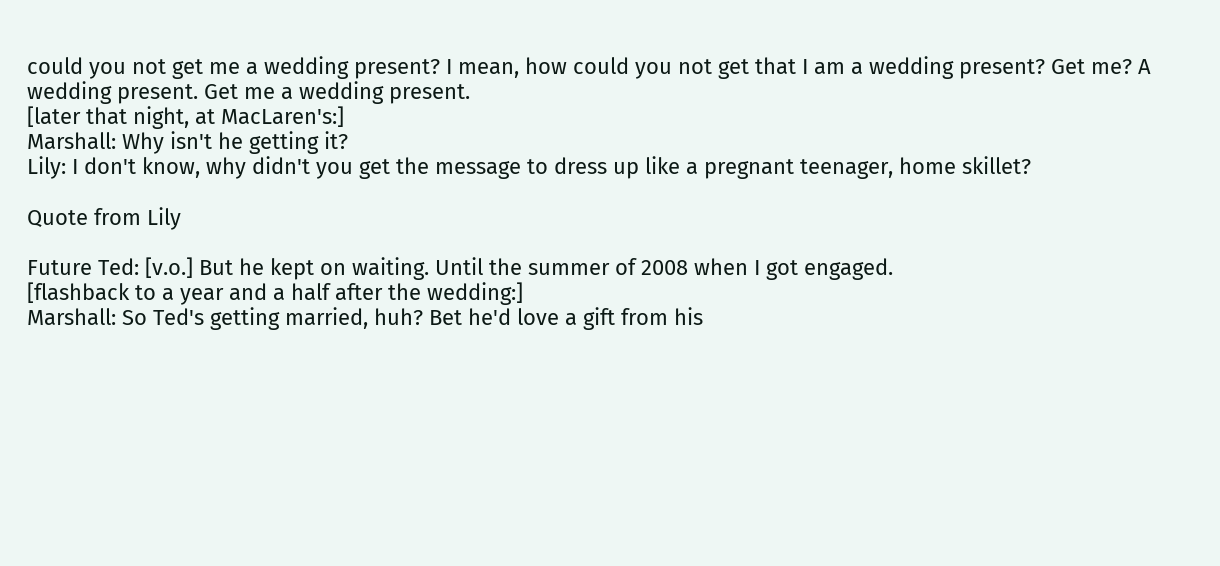could you not get me a wedding present? I mean, how could you not get that I am a wedding present? Get me? A wedding present. Get me a wedding present.
[later that night, at MacLaren's:]
Marshall: Why isn't he getting it?
Lily: I don't know, why didn't you get the message to dress up like a pregnant teenager, home skillet?

Quote from Lily

Future Ted: [v.o.] But he kept on waiting. Until the summer of 2008 when I got engaged.
[flashback to a year and a half after the wedding:]
Marshall: So Ted's getting married, huh? Bet he'd love a gift from his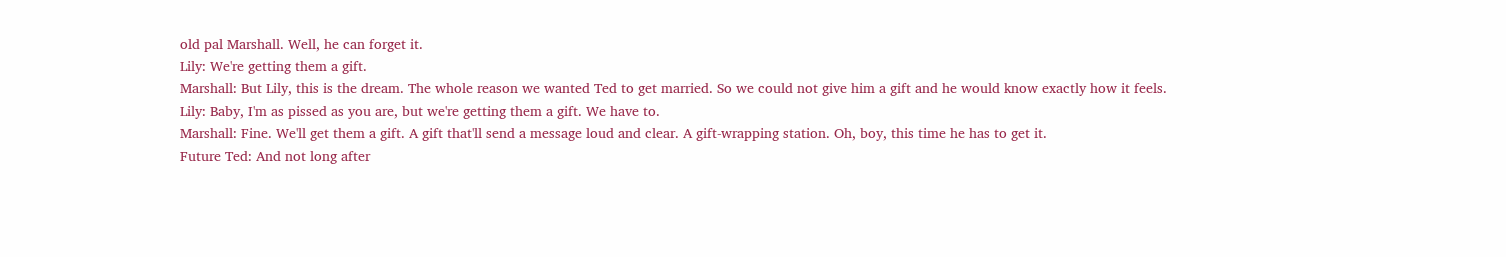old pal Marshall. Well, he can forget it.
Lily: We're getting them a gift.
Marshall: But Lily, this is the dream. The whole reason we wanted Ted to get married. So we could not give him a gift and he would know exactly how it feels.
Lily: Baby, I'm as pissed as you are, but we're getting them a gift. We have to.
Marshall: Fine. We'll get them a gift. A gift that'll send a message loud and clear. A gift-wrapping station. Oh, boy, this time he has to get it.
Future Ted: And not long after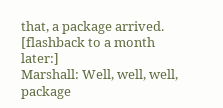that, a package arrived.
[flashback to a month later:]
Marshall: Well, well, well, package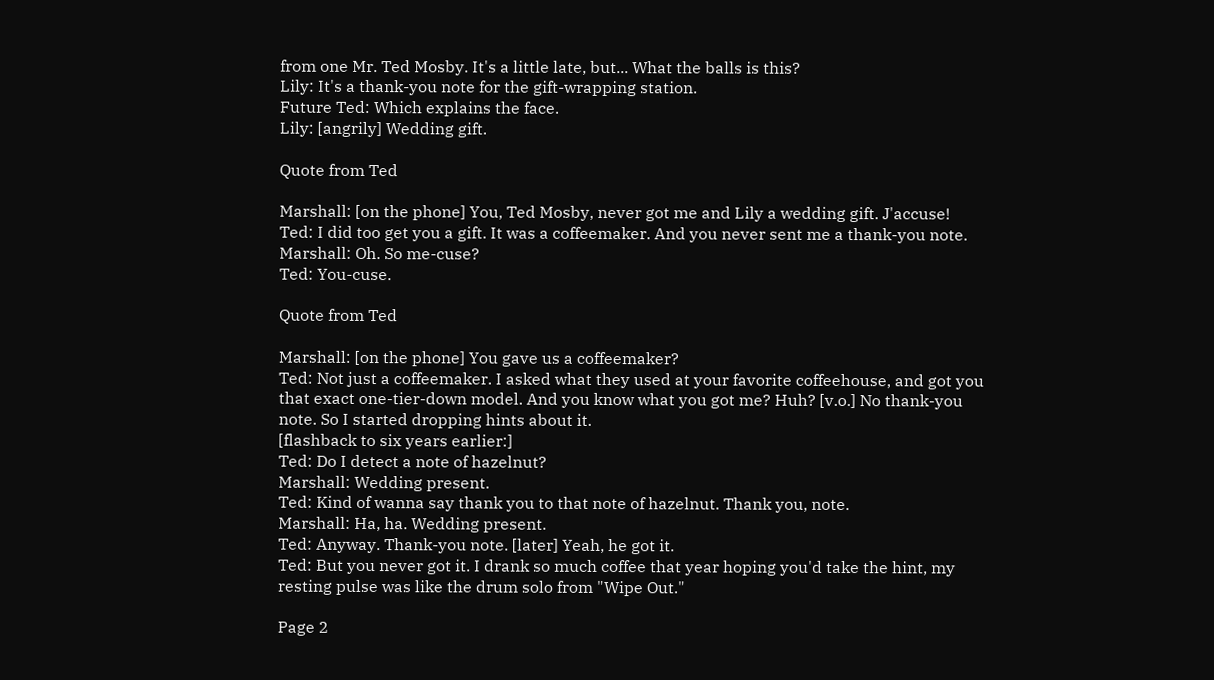from one Mr. Ted Mosby. It's a little late, but... What the balls is this?
Lily: It's a thank-you note for the gift-wrapping station.
Future Ted: Which explains the face.
Lily: [angrily] Wedding gift.

Quote from Ted

Marshall: [on the phone] You, Ted Mosby, never got me and Lily a wedding gift. J'accuse!
Ted: I did too get you a gift. It was a coffeemaker. And you never sent me a thank-you note.
Marshall: Oh. So me-cuse?
Ted: You-cuse.

Quote from Ted

Marshall: [on the phone] You gave us a coffeemaker?
Ted: Not just a coffeemaker. I asked what they used at your favorite coffeehouse, and got you that exact one-tier-down model. And you know what you got me? Huh? [v.o.] No thank-you note. So I started dropping hints about it.
[flashback to six years earlier:]
Ted: Do I detect a note of hazelnut?
Marshall: Wedding present.
Ted: Kind of wanna say thank you to that note of hazelnut. Thank you, note.
Marshall: Ha, ha. Wedding present.
Ted: Anyway. Thank-you note. [later] Yeah, he got it.
Ted: But you never got it. I drank so much coffee that year hoping you'd take the hint, my resting pulse was like the drum solo from "Wipe Out."

Page 2